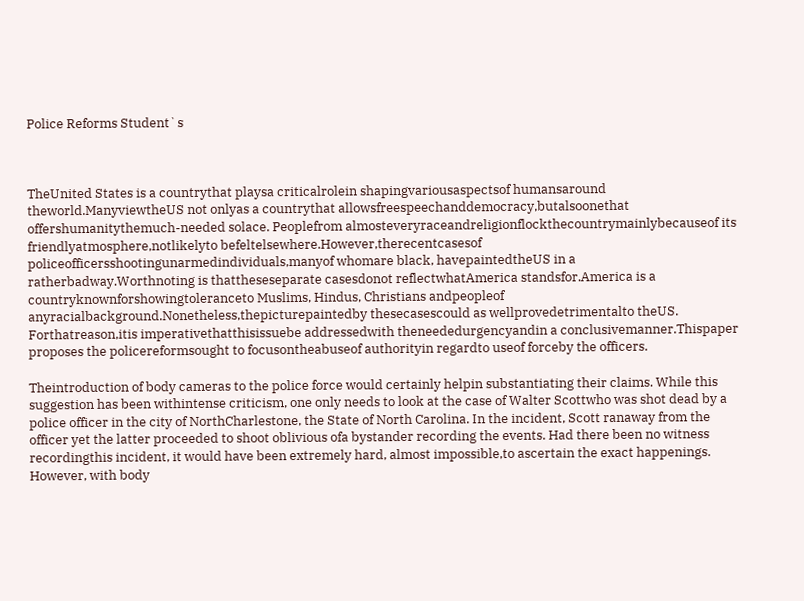Police Reforms Student`s



TheUnited States is a countrythat playsa criticalrolein shapingvariousaspectsof humansaround theworld.ManyviewtheUS not onlyas a countrythat allowsfreespeechanddemocracy,butalsoonethat offershumanitythemuch-needed solace. Peoplefrom almosteveryraceandreligionflockthecountrymainlybecauseof its friendlyatmosphere,notlikelyto befeltelsewhere.However,therecentcasesof policeofficersshootingunarmedindividuals,manyof whomare black, havepaintedtheUS in a ratherbadway.Worthnoting is thattheseseparate casesdonot reflectwhatAmerica standsfor.America is a countryknownforshowingtoleranceto Muslims, Hindus, Christians andpeopleof anyracialbackground.Nonetheless,thepicturepaintedby thesecasescould as wellprovedetrimentalto theUS. Forthatreason,itis imperativethatthisissuebe addressedwith theneededurgencyandin a conclusivemanner.Thispaper proposes the policereformsought to focusontheabuseof authorityin regardto useof forceby the officers.

Theintroduction of body cameras to the police force would certainly helpin substantiating their claims. While this suggestion has been withintense criticism, one only needs to look at the case of Walter Scottwho was shot dead by a police officer in the city of NorthCharlestone, the State of North Carolina. In the incident, Scott ranaway from the officer yet the latter proceeded to shoot oblivious ofa bystander recording the events. Had there been no witness recordingthis incident, it would have been extremely hard, almost impossible,to ascertain the exact happenings. However, with body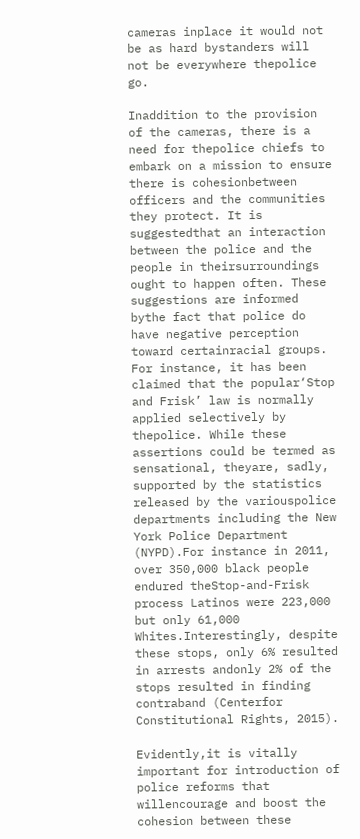cameras inplace it would not be as hard bystanders will not be everywhere thepolice go.

Inaddition to the provision of the cameras, there is a need for thepolice chiefs to embark on a mission to ensure there is cohesionbetween officers and the communities they protect. It is suggestedthat an interaction between the police and the people in theirsurroundings ought to happen often. These suggestions are informed bythe fact that police do have negative perception toward certainracial groups. For instance, it has been claimed that the popular‘Stop and Frisk’ law is normally applied selectively by thepolice. While these assertions could be termed as sensational, theyare, sadly, supported by the statistics released by the variouspolice departments including the New York Police Department (NYPD).For instance in 2011, over 350,000 black people endured theStop-and-Frisk process Latinos were 223,000 but only 61,000 Whites.Interestingly, despite these stops, only 6% resulted in arrests andonly 2% of the stops resulted in finding contraband (Centerfor Constitutional Rights, 2015).

Evidently,it is vitally important for introduction of police reforms that willencourage and boost the cohesion between these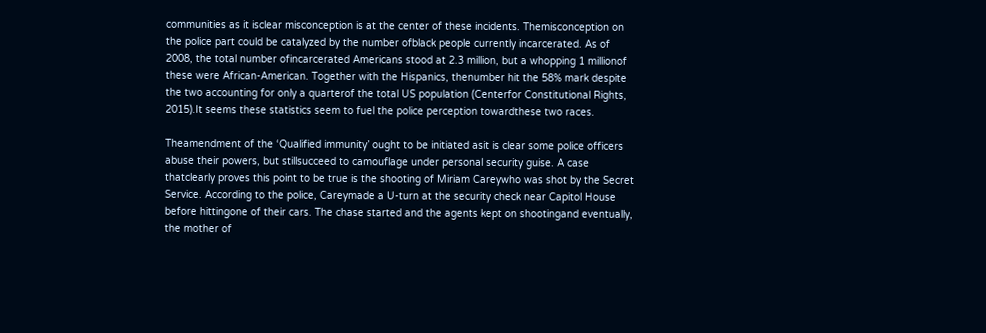communities as it isclear misconception is at the center of these incidents. Themisconception on the police part could be catalyzed by the number ofblack people currently incarcerated. As of 2008, the total number ofincarcerated Americans stood at 2.3 million, but a whopping 1 millionof these were African-American. Together with the Hispanics, thenumber hit the 58% mark despite the two accounting for only a quarterof the total US population (Centerfor Constitutional Rights, 2015).It seems these statistics seem to fuel the police perception towardthese two races.

Theamendment of the ‘Qualified immunity’ ought to be initiated asit is clear some police officers abuse their powers, but stillsucceed to camouflage under personal security guise. A case thatclearly proves this point to be true is the shooting of Miriam Careywho was shot by the Secret Service. According to the police, Careymade a U-turn at the security check near Capitol House before hittingone of their cars. The chase started and the agents kept on shootingand eventually, the mother of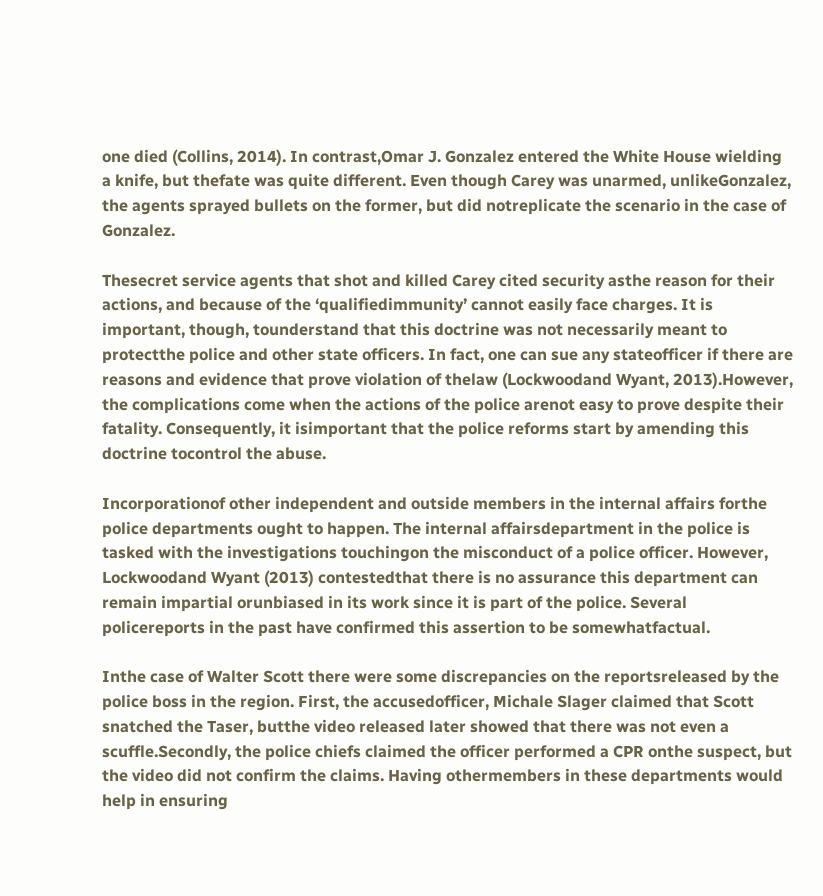one died (Collins, 2014). In contrast,Omar J. Gonzalez entered the White House wielding a knife, but thefate was quite different. Even though Carey was unarmed, unlikeGonzalez, the agents sprayed bullets on the former, but did notreplicate the scenario in the case of Gonzalez.

Thesecret service agents that shot and killed Carey cited security asthe reason for their actions, and because of the ‘qualifiedimmunity’ cannot easily face charges. It is important, though, tounderstand that this doctrine was not necessarily meant to protectthe police and other state officers. In fact, one can sue any stateofficer if there are reasons and evidence that prove violation of thelaw (Lockwoodand Wyant, 2013).However, the complications come when the actions of the police arenot easy to prove despite their fatality. Consequently, it isimportant that the police reforms start by amending this doctrine tocontrol the abuse.

Incorporationof other independent and outside members in the internal affairs forthe police departments ought to happen. The internal affairsdepartment in the police is tasked with the investigations touchingon the misconduct of a police officer. However, Lockwoodand Wyant (2013) contestedthat there is no assurance this department can remain impartial orunbiased in its work since it is part of the police. Several policereports in the past have confirmed this assertion to be somewhatfactual.

Inthe case of Walter Scott there were some discrepancies on the reportsreleased by the police boss in the region. First, the accusedofficer, Michale Slager claimed that Scott snatched the Taser, butthe video released later showed that there was not even a scuffle.Secondly, the police chiefs claimed the officer performed a CPR onthe suspect, but the video did not confirm the claims. Having othermembers in these departments would help in ensuring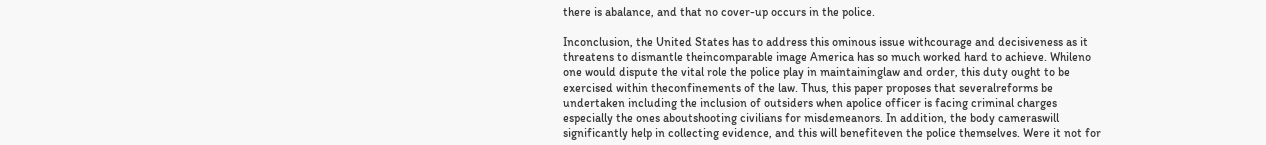there is abalance, and that no cover-up occurs in the police.

Inconclusion, the United States has to address this ominous issue withcourage and decisiveness as it threatens to dismantle theincomparable image America has so much worked hard to achieve. Whileno one would dispute the vital role the police play in maintaininglaw and order, this duty ought to be exercised within theconfinements of the law. Thus, this paper proposes that severalreforms be undertaken including the inclusion of outsiders when apolice officer is facing criminal charges especially the ones aboutshooting civilians for misdemeanors. In addition, the body cameraswill significantly help in collecting evidence, and this will benefiteven the police themselves. Were it not for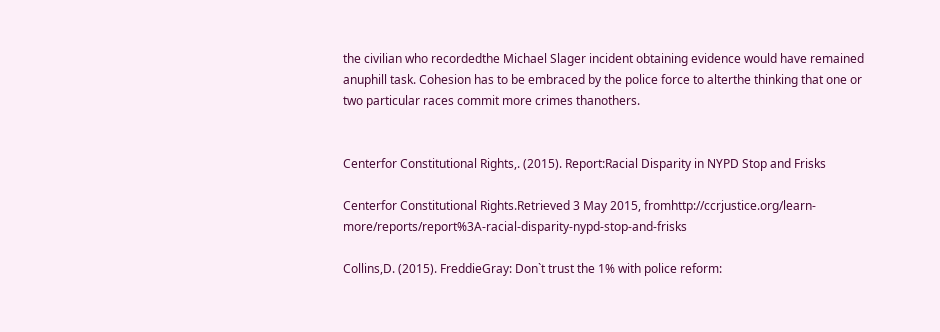the civilian who recordedthe Michael Slager incident obtaining evidence would have remained anuphill task. Cohesion has to be embraced by the police force to alterthe thinking that one or two particular races commit more crimes thanothers.


Centerfor Constitutional Rights,. (2015). Report:Racial Disparity in NYPD Stop and Frisks

Centerfor Constitutional Rights.Retrieved 3 May 2015, fromhttp://ccrjustice.org/learn-more/reports/report%3A-racial-disparity-nypd-stop-and-frisks

Collins,D. (2015). FreddieGray: Don`t trust the 1% with police reform: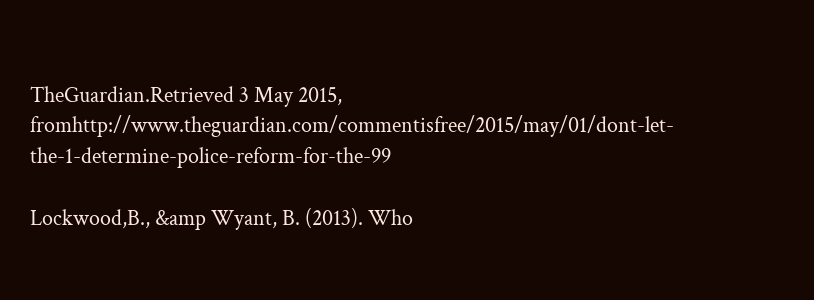TheGuardian.Retrieved 3 May 2015, fromhttp://www.theguardian.com/commentisfree/2015/may/01/dont-let-the-1-determine-police-reform-for-the-99

Lockwood,B., &amp Wyant, B. (2013). Who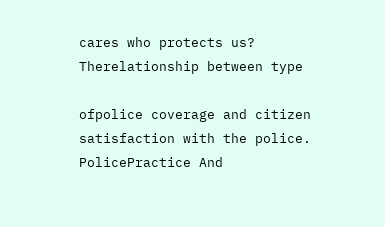cares who protects us? Therelationship between type

ofpolice coverage and citizen satisfaction with the police. PolicePractice And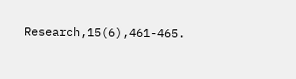Research,15(6),461-465.